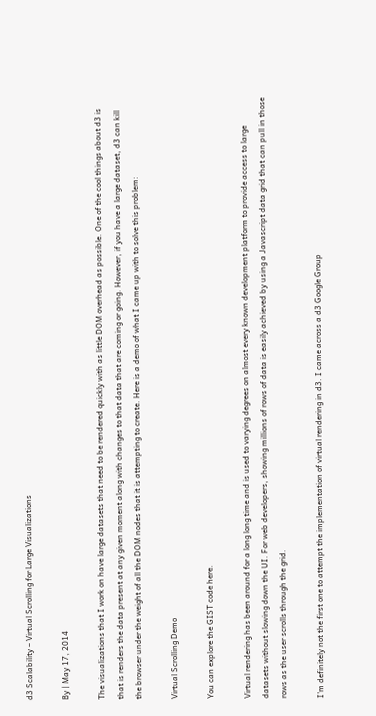d3 Scalability – Virtual Scrolling for Large Visualizations

By | May 17, 2014

The visualizations that I work on have large datasets that need to be rendered quickly with as little DOM overhead as possible. One of the cool things about d3 is that is renders the data present at any given moment along with changes to that data that are coming or going. However, if you have a large dataset, d3 can kill the browser under the weight of all the DOM nodes that it is attempting to create. Here is a demo of what I came up with to solve this problem:

Virtual Scrolling Demo

You can explore the GIST code here.

Virtual rendering has been around for a long long time and is used to varying degrees on almost every known development platform to provide access to large datasets without slowing down the UI. For web developers, showing millions of rows of data is easily achieved by using a Javascript data grid that can pull in those rows as the user scrolls through the grid.

I’m definitely not the first one to attempt the implementation of virtual rendering in d3. I came across a d3 Google Group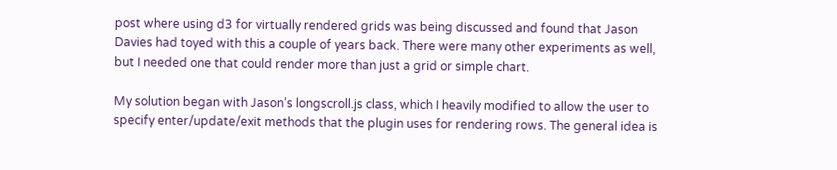post where using d3 for virtually rendered grids was being discussed and found that Jason Davies had toyed with this a couple of years back. There were many other experiments as well, but I needed one that could render more than just a grid or simple chart.

My solution began with Jason’s longscroll.js class, which I heavily modified to allow the user to specify enter/update/exit methods that the plugin uses for rendering rows. The general idea is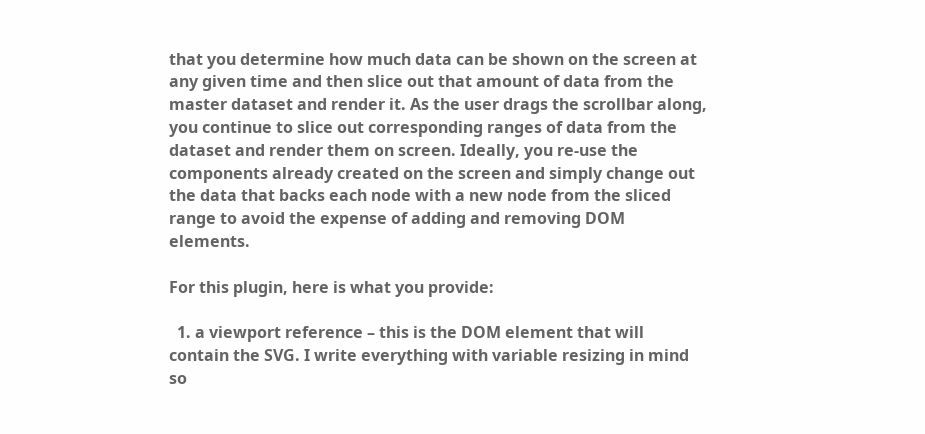that you determine how much data can be shown on the screen at any given time and then slice out that amount of data from the master dataset and render it. As the user drags the scrollbar along, you continue to slice out corresponding ranges of data from the dataset and render them on screen. Ideally, you re-use the components already created on the screen and simply change out the data that backs each node with a new node from the sliced range to avoid the expense of adding and removing DOM elements.

For this plugin, here is what you provide:

  1. a viewport reference – this is the DOM element that will contain the SVG. I write everything with variable resizing in mind so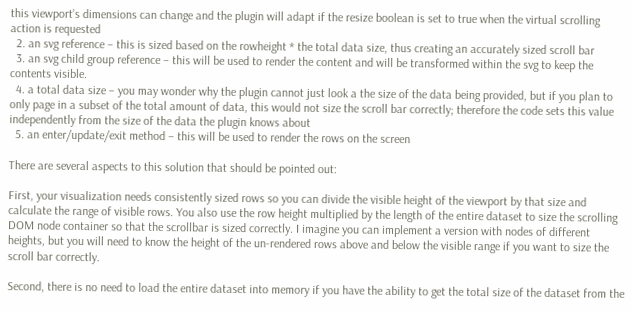this viewport’s dimensions can change and the plugin will adapt if the resize boolean is set to true when the virtual scrolling action is requested
  2. an svg reference – this is sized based on the rowheight * the total data size, thus creating an accurately sized scroll bar
  3. an svg child group reference – this will be used to render the content and will be transformed within the svg to keep the contents visible.
  4. a total data size – you may wonder why the plugin cannot just look a the size of the data being provided, but if you plan to only page in a subset of the total amount of data, this would not size the scroll bar correctly; therefore the code sets this value independently from the size of the data the plugin knows about
  5. an enter/update/exit method – this will be used to render the rows on the screen

There are several aspects to this solution that should be pointed out:

First, your visualization needs consistently sized rows so you can divide the visible height of the viewport by that size and calculate the range of visible rows. You also use the row height multiplied by the length of the entire dataset to size the scrolling DOM node container so that the scrollbar is sized correctly. I imagine you can implement a version with nodes of different heights, but you will need to know the height of the un-rendered rows above and below the visible range if you want to size the scroll bar correctly.

Second, there is no need to load the entire dataset into memory if you have the ability to get the total size of the dataset from the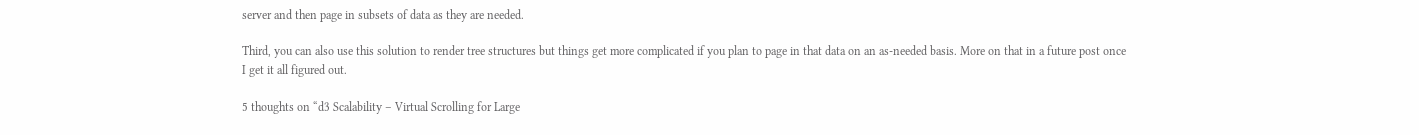server and then page in subsets of data as they are needed.

Third, you can also use this solution to render tree structures but things get more complicated if you plan to page in that data on an as-needed basis. More on that in a future post once I get it all figured out.

5 thoughts on “d3 Scalability – Virtual Scrolling for Large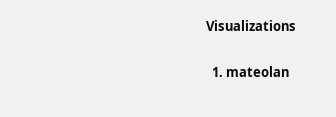Visualizations

  1. mateolan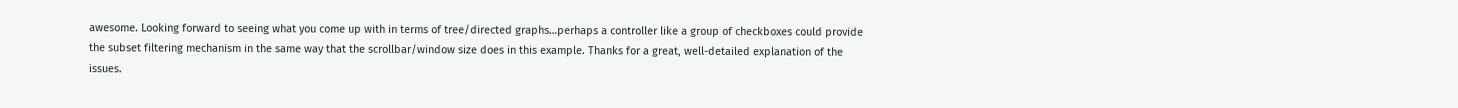awesome. Looking forward to seeing what you come up with in terms of tree/directed graphs…perhaps a controller like a group of checkboxes could provide the subset filtering mechanism in the same way that the scrollbar/window size does in this example. Thanks for a great, well-detailed explanation of the issues.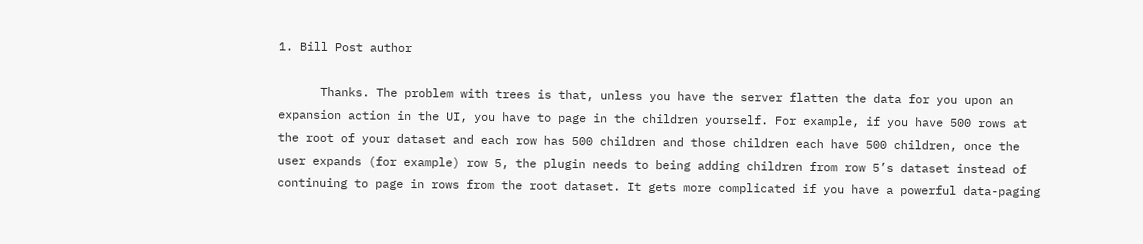1. Bill Post author

      Thanks. The problem with trees is that, unless you have the server flatten the data for you upon an expansion action in the UI, you have to page in the children yourself. For example, if you have 500 rows at the root of your dataset and each row has 500 children and those children each have 500 children, once the user expands (for example) row 5, the plugin needs to being adding children from row 5’s dataset instead of continuing to page in rows from the root dataset. It gets more complicated if you have a powerful data-paging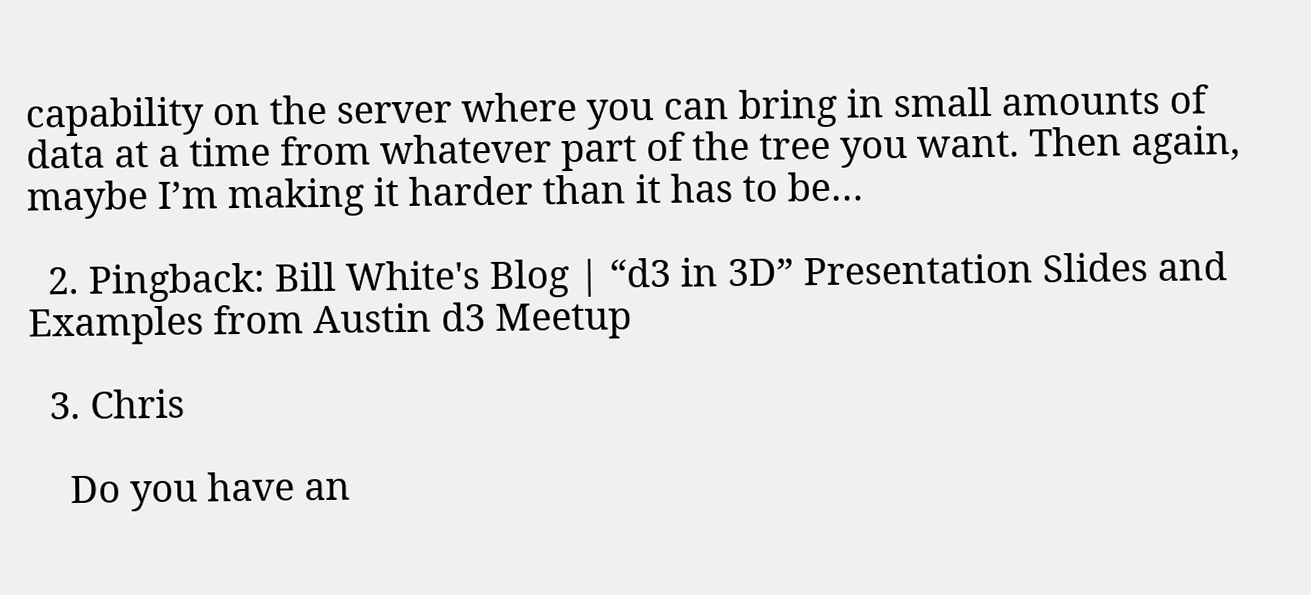capability on the server where you can bring in small amounts of data at a time from whatever part of the tree you want. Then again, maybe I’m making it harder than it has to be…

  2. Pingback: Bill White's Blog | “d3 in 3D” Presentation Slides and Examples from Austin d3 Meetup

  3. Chris

    Do you have an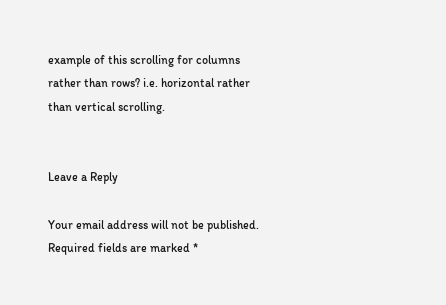example of this scrolling for columns rather than rows? i.e. horizontal rather than vertical scrolling.


Leave a Reply

Your email address will not be published. Required fields are marked *